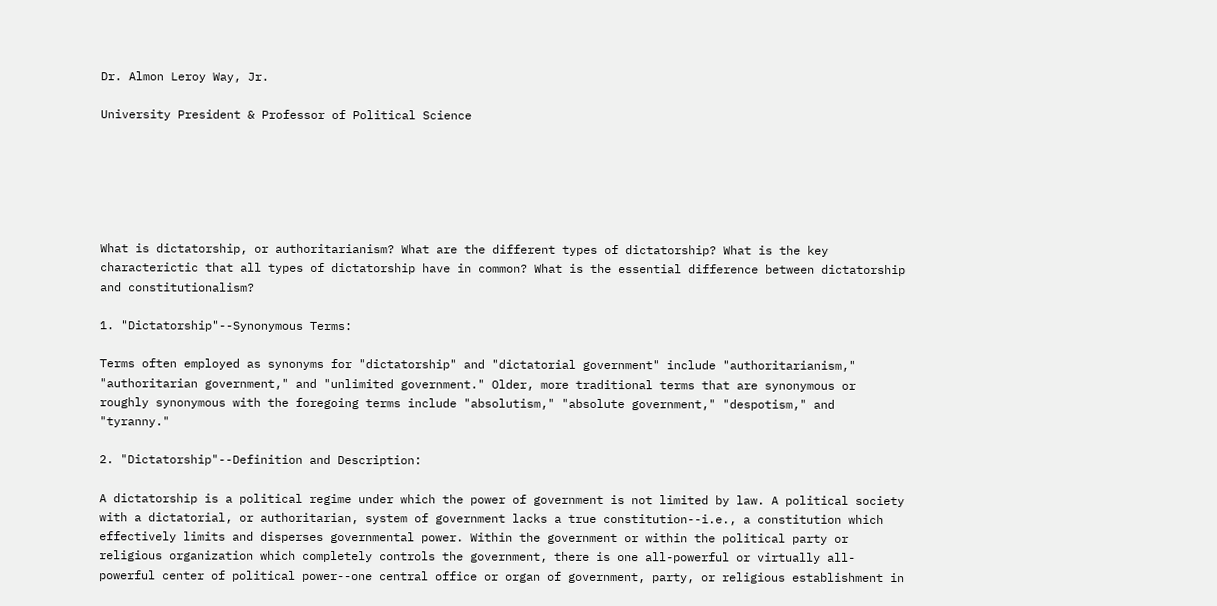Dr. Almon Leroy Way, Jr.

University President & Professor of Political Science






What is dictatorship, or authoritarianism? What are the different types of dictatorship? What is the key characterictic that all types of dictatorship have in common? What is the essential difference between dictatorship and constitutionalism?

1. "Dictatorship"--Synonymous Terms:

Terms often employed as synonyms for "dictatorship" and "dictatorial government" include "authoritarianism," "authoritarian government," and "unlimited government." Older, more traditional terms that are synonymous or roughly synonymous with the foregoing terms include "absolutism," "absolute government," "despotism," and "tyranny."

2. "Dictatorship"--Definition and Description:

A dictatorship is a political regime under which the power of government is not limited by law. A political society with a dictatorial, or authoritarian, system of government lacks a true constitution--i.e., a constitution which effectively limits and disperses governmental power. Within the government or within the political party or religious organization which completely controls the government, there is one all-powerful or virtually all-powerful center of political power--one central office or organ of government, party, or religious establishment in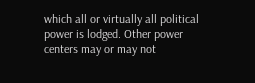which all or virtually all political power is lodged. Other power centers may or may not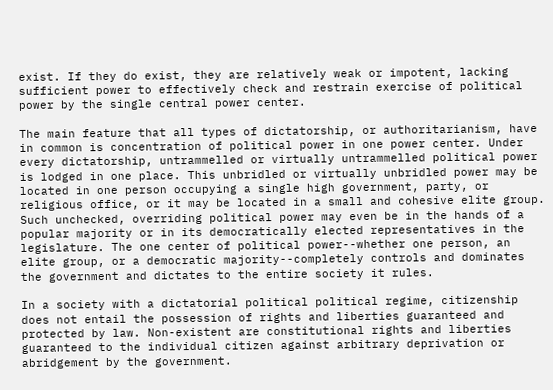exist. If they do exist, they are relatively weak or impotent, lacking sufficient power to effectively check and restrain exercise of political power by the single central power center.

The main feature that all types of dictatorship, or authoritarianism, have in common is concentration of political power in one power center. Under every dictatorship, untrammelled or virtually untrammelled political power is lodged in one place. This unbridled or virtually unbridled power may be located in one person occupying a single high government, party, or religious office, or it may be located in a small and cohesive elite group. Such unchecked, overriding political power may even be in the hands of a popular majority or in its democratically elected representatives in the legislature. The one center of political power--whether one person, an elite group, or a democratic majority--completely controls and dominates the government and dictates to the entire society it rules.

In a society with a dictatorial political political regime, citizenship does not entail the possession of rights and liberties guaranteed and protected by law. Non-existent are constitutional rights and liberties guaranteed to the individual citizen against arbitrary deprivation or abridgement by the government.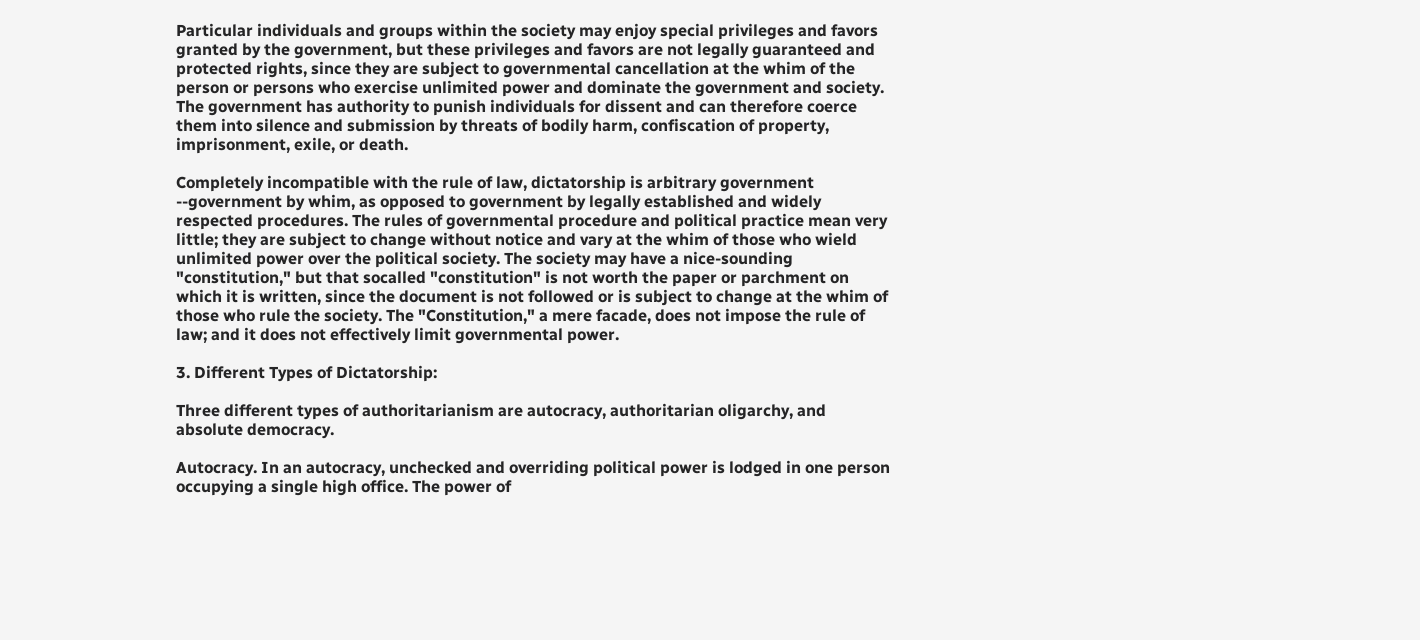Particular individuals and groups within the society may enjoy special privileges and favors granted by the government, but these privileges and favors are not legally guaranteed and protected rights, since they are subject to governmental cancellation at the whim of the person or persons who exercise unlimited power and dominate the government and society. The government has authority to punish individuals for dissent and can therefore coerce them into silence and submission by threats of bodily harm, confiscation of property, imprisonment, exile, or death.

Completely incompatible with the rule of law, dictatorship is arbitrary government --government by whim, as opposed to government by legally established and widely respected procedures. The rules of governmental procedure and political practice mean very little; they are subject to change without notice and vary at the whim of those who wield unlimited power over the political society. The society may have a nice-sounding "constitution," but that socalled "constitution" is not worth the paper or parchment on which it is written, since the document is not followed or is subject to change at the whim of those who rule the society. The "Constitution," a mere facade, does not impose the rule of law; and it does not effectively limit governmental power.

3. Different Types of Dictatorship:

Three different types of authoritarianism are autocracy, authoritarian oligarchy, and absolute democracy.

Autocracy. In an autocracy, unchecked and overriding political power is lodged in one person occupying a single high office. The power of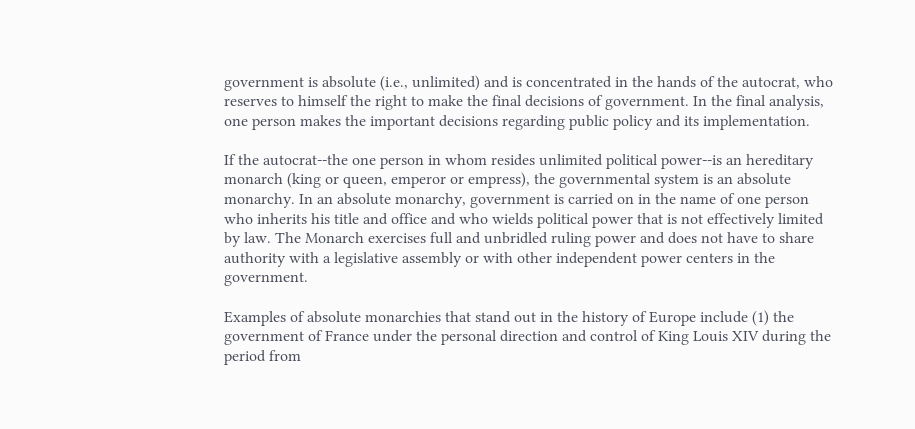government is absolute (i.e., unlimited) and is concentrated in the hands of the autocrat, who reserves to himself the right to make the final decisions of government. In the final analysis, one person makes the important decisions regarding public policy and its implementation.

If the autocrat--the one person in whom resides unlimited political power--is an hereditary monarch (king or queen, emperor or empress), the governmental system is an absolute monarchy. In an absolute monarchy, government is carried on in the name of one person who inherits his title and office and who wields political power that is not effectively limited by law. The Monarch exercises full and unbridled ruling power and does not have to share authority with a legislative assembly or with other independent power centers in the government.

Examples of absolute monarchies that stand out in the history of Europe include (1) the government of France under the personal direction and control of King Louis XIV during the period from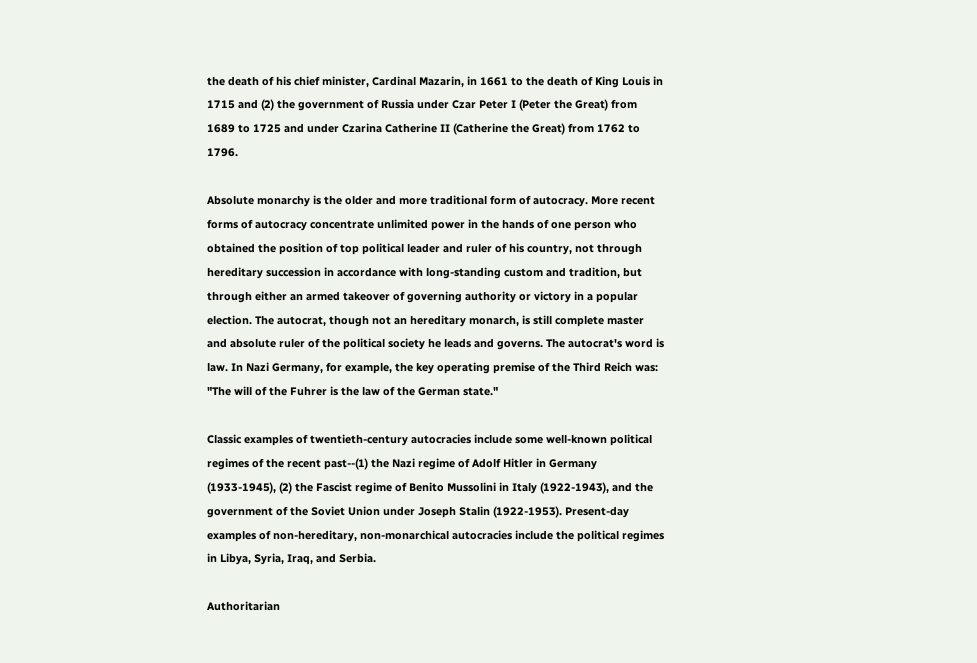the death of his chief minister, Cardinal Mazarin, in 1661 to the death of King Louis in 1715 and (2) the government of Russia under Czar Peter I (Peter the Great) from 1689 to 1725 and under Czarina Catherine II (Catherine the Great) from 1762 to 1796.

Absolute monarchy is the older and more traditional form of autocracy. More recent forms of autocracy concentrate unlimited power in the hands of one person who obtained the position of top political leader and ruler of his country, not through hereditary succession in accordance with long-standing custom and tradition, but through either an armed takeover of governing authority or victory in a popular election. The autocrat, though not an hereditary monarch, is still complete master and absolute ruler of the political society he leads and governs. The autocrat's word is law. In Nazi Germany, for example, the key operating premise of the Third Reich was: "The will of the Fuhrer is the law of the German state."

Classic examples of twentieth-century autocracies include some well-known political regimes of the recent past--(1) the Nazi regime of Adolf Hitler in Germany (1933-1945), (2) the Fascist regime of Benito Mussolini in Italy (1922-1943), and the government of the Soviet Union under Joseph Stalin (1922-1953). Present-day examples of non-hereditary, non-monarchical autocracies include the political regimes in Libya, Syria, Iraq, and Serbia.

Authoritarian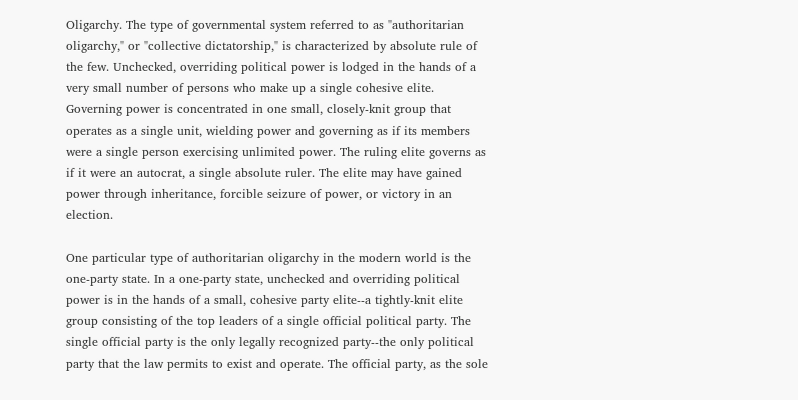Oligarchy. The type of governmental system referred to as "authoritarian oligarchy," or "collective dictatorship," is characterized by absolute rule of the few. Unchecked, overriding political power is lodged in the hands of a very small number of persons who make up a single cohesive elite. Governing power is concentrated in one small, closely-knit group that operates as a single unit, wielding power and governing as if its members were a single person exercising unlimited power. The ruling elite governs as if it were an autocrat, a single absolute ruler. The elite may have gained power through inheritance, forcible seizure of power, or victory in an election.

One particular type of authoritarian oligarchy in the modern world is the one-party state. In a one-party state, unchecked and overriding political power is in the hands of a small, cohesive party elite--a tightly-knit elite group consisting of the top leaders of a single official political party. The single official party is the only legally recognized party--the only political party that the law permits to exist and operate. The official party, as the sole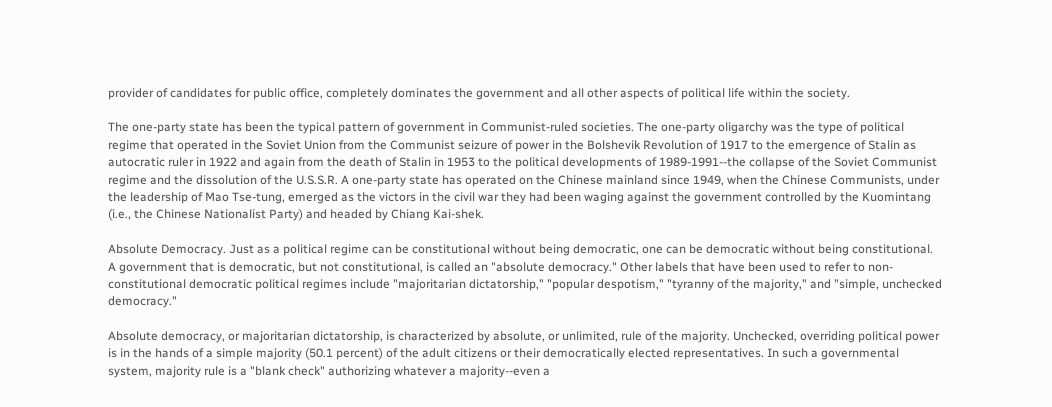provider of candidates for public office, completely dominates the government and all other aspects of political life within the society.

The one-party state has been the typical pattern of government in Communist-ruled societies. The one-party oligarchy was the type of political regime that operated in the Soviet Union from the Communist seizure of power in the Bolshevik Revolution of 1917 to the emergence of Stalin as autocratic ruler in 1922 and again from the death of Stalin in 1953 to the political developments of 1989-1991--the collapse of the Soviet Communist regime and the dissolution of the U.S.S.R. A one-party state has operated on the Chinese mainland since 1949, when the Chinese Communists, under the leadership of Mao Tse-tung, emerged as the victors in the civil war they had been waging against the government controlled by the Kuomintang (i.e., the Chinese Nationalist Party) and headed by Chiang Kai-shek.

Absolute Democracy. Just as a political regime can be constitutional without being democratic, one can be democratic without being constitutional. A government that is democratic, but not constitutional, is called an "absolute democracy." Other labels that have been used to refer to non-constitutional democratic political regimes include "majoritarian dictatorship," "popular despotism," "tyranny of the majority," and "simple, unchecked democracy."

Absolute democracy, or majoritarian dictatorship, is characterized by absolute, or unlimited, rule of the majority. Unchecked, overriding political power is in the hands of a simple majority (50.1 percent) of the adult citizens or their democratically elected representatives. In such a governmental system, majority rule is a "blank check" authorizing whatever a majority--even a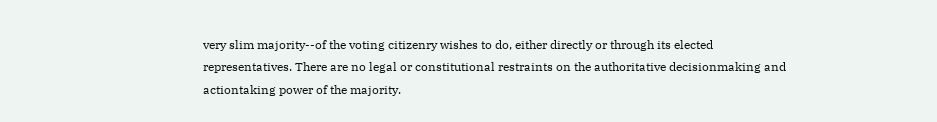very slim majority--of the voting citizenry wishes to do, either directly or through its elected representatives. There are no legal or constitutional restraints on the authoritative decisionmaking and actiontaking power of the majority.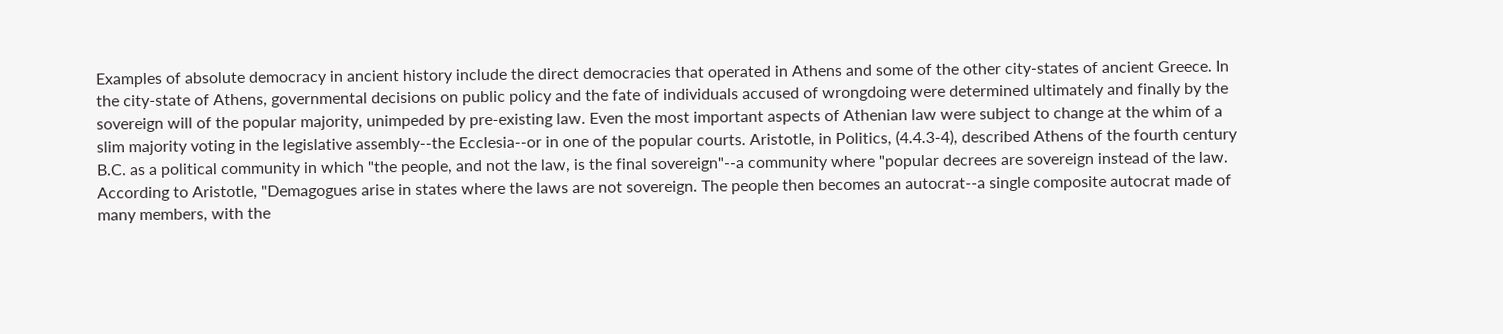Examples of absolute democracy in ancient history include the direct democracies that operated in Athens and some of the other city-states of ancient Greece. In the city-state of Athens, governmental decisions on public policy and the fate of individuals accused of wrongdoing were determined ultimately and finally by the sovereign will of the popular majority, unimpeded by pre-existing law. Even the most important aspects of Athenian law were subject to change at the whim of a slim majority voting in the legislative assembly--the Ecclesia--or in one of the popular courts. Aristotle, in Politics, (4.4.3-4), described Athens of the fourth century B.C. as a political community in which "the people, and not the law, is the final sovereign"--a community where "popular decrees are sovereign instead of the law. According to Aristotle, "Demagogues arise in states where the laws are not sovereign. The people then becomes an autocrat--a single composite autocrat made of many members, with the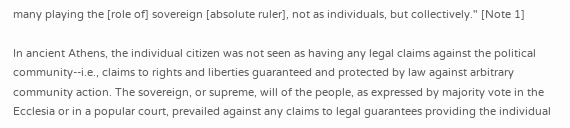many playing the [role of] sovereign [absolute ruler], not as individuals, but collectively." [Note 1]

In ancient Athens, the individual citizen was not seen as having any legal claims against the political community--i.e., claims to rights and liberties guaranteed and protected by law against arbitrary community action. The sovereign, or supreme, will of the people, as expressed by majority vote in the Ecclesia or in a popular court, prevailed against any claims to legal guarantees providing the individual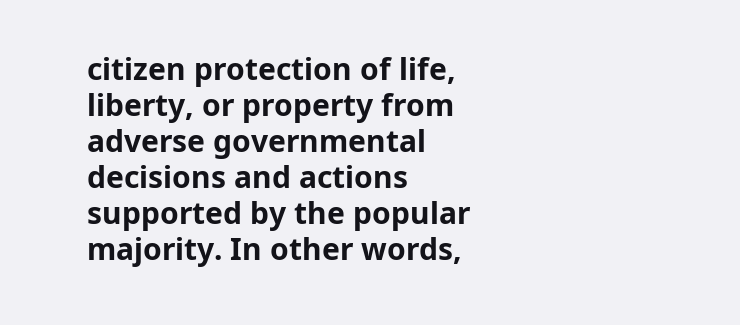citizen protection of life, liberty, or property from adverse governmental decisions and actions supported by the popular majority. In other words,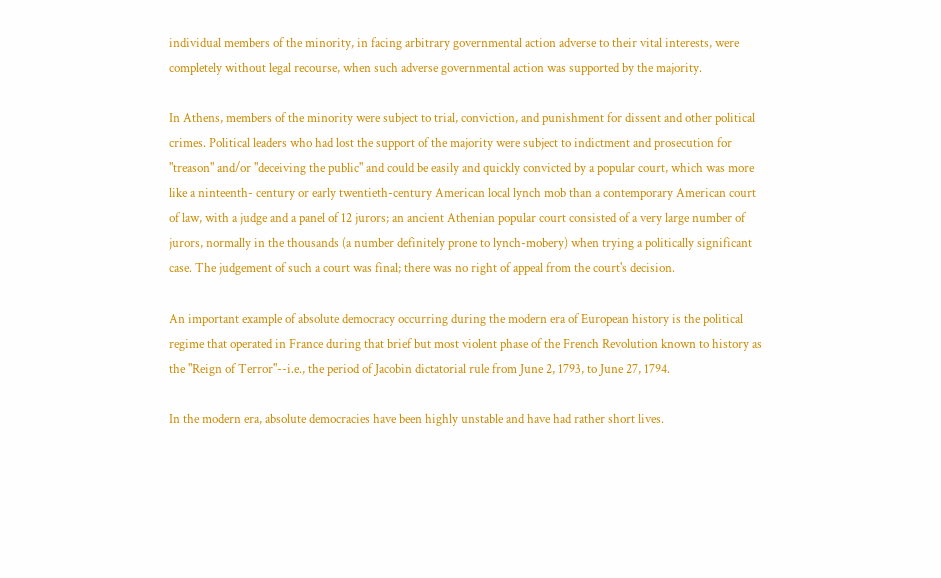individual members of the minority, in facing arbitrary governmental action adverse to their vital interests, were completely without legal recourse, when such adverse governmental action was supported by the majority.

In Athens, members of the minority were subject to trial, conviction, and punishment for dissent and other political crimes. Political leaders who had lost the support of the majority were subject to indictment and prosecution for "treason" and/or "deceiving the public" and could be easily and quickly convicted by a popular court, which was more like a ninteenth- century or early twentieth-century American local lynch mob than a contemporary American court of law, with a judge and a panel of 12 jurors; an ancient Athenian popular court consisted of a very large number of jurors, normally in the thousands (a number definitely prone to lynch-mobery) when trying a politically significant case. The judgement of such a court was final; there was no right of appeal from the court's decision.

An important example of absolute democracy occurring during the modern era of European history is the political regime that operated in France during that brief but most violent phase of the French Revolution known to history as the "Reign of Terror"--i.e., the period of Jacobin dictatorial rule from June 2, 1793, to June 27, 1794.

In the modern era, absolute democracies have been highly unstable and have had rather short lives.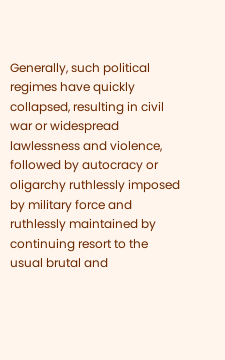Generally, such political regimes have quickly collapsed, resulting in civil war or widespread lawlessness and violence, followed by autocracy or oligarchy ruthlessly imposed by military force and ruthlessly maintained by continuing resort to the usual brutal and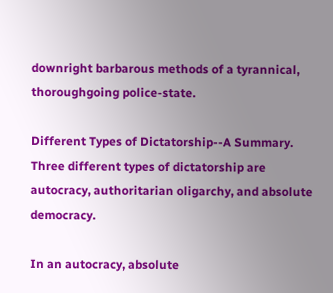downright barbarous methods of a tyrannical, thoroughgoing police-state.

Different Types of Dictatorship--A Summary. Three different types of dictatorship are autocracy, authoritarian oligarchy, and absolute democracy.

In an autocracy, absolute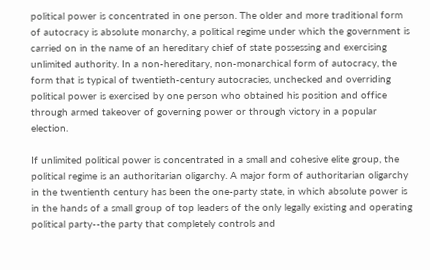political power is concentrated in one person. The older and more traditional form of autocracy is absolute monarchy, a political regime under which the government is carried on in the name of an hereditary chief of state possessing and exercising unlimited authority. In a non-hereditary, non-monarchical form of autocracy, the form that is typical of twentieth-century autocracies, unchecked and overriding political power is exercised by one person who obtained his position and office through armed takeover of governing power or through victory in a popular election.

If unlimited political power is concentrated in a small and cohesive elite group, the political regime is an authoritarian oligarchy. A major form of authoritarian oligarchy in the twentienth century has been the one-party state, in which absolute power is in the hands of a small group of top leaders of the only legally existing and operating political party--the party that completely controls and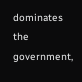dominates the government,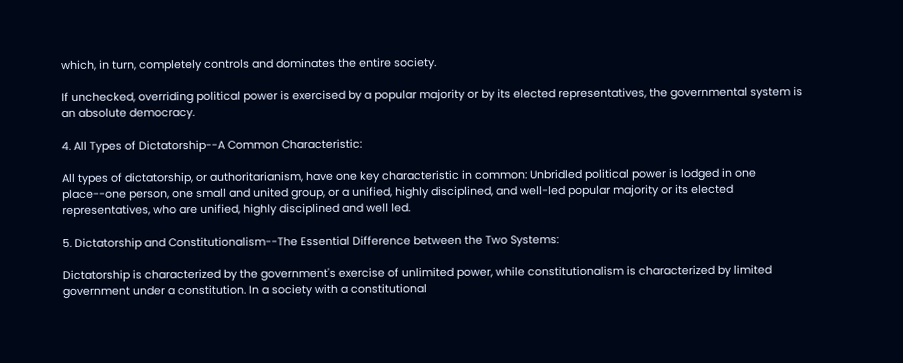which, in turn, completely controls and dominates the entire society.

If unchecked, overriding political power is exercised by a popular majority or by its elected representatives, the governmental system is an absolute democracy.

4. All Types of Dictatorship--A Common Characteristic:

All types of dictatorship, or authoritarianism, have one key characteristic in common: Unbridled political power is lodged in one place--one person, one small and united group, or a unified, highly disciplined, and well-led popular majority or its elected representatives, who are unified, highly disciplined and well led.

5. Dictatorship and Constitutionalism--The Essential Difference between the Two Systems:

Dictatorship is characterized by the government's exercise of unlimited power, while constitutionalism is characterized by limited government under a constitution. In a society with a constitutional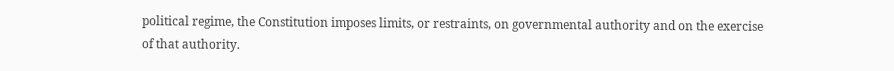political regime, the Constitution imposes limits, or restraints, on governmental authority and on the exercise of that authority.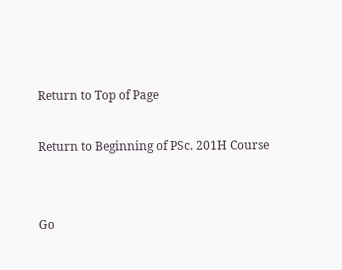Return to Top of Page

Return to Beginning of PSc. 201H Course


Go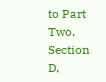to Part Two, Section D,